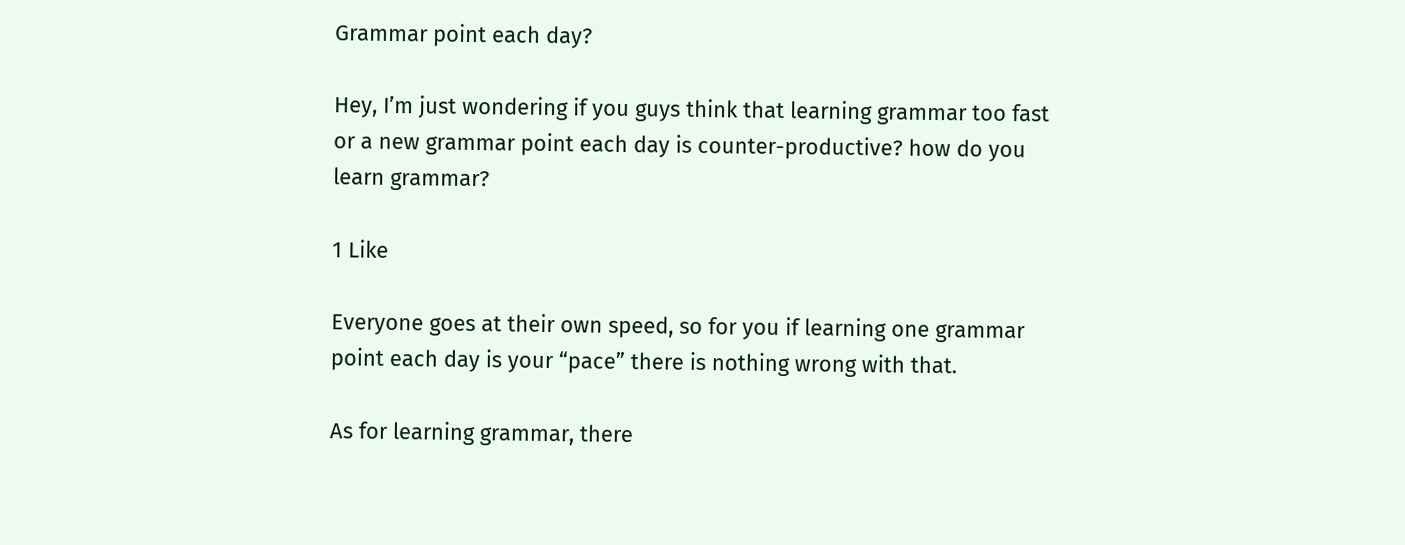Grammar point each day?

Hey, I’m just wondering if you guys think that learning grammar too fast or a new grammar point each day is counter-productive? how do you learn grammar?

1 Like

Everyone goes at their own speed, so for you if learning one grammar point each day is your “pace” there is nothing wrong with that.

As for learning grammar, there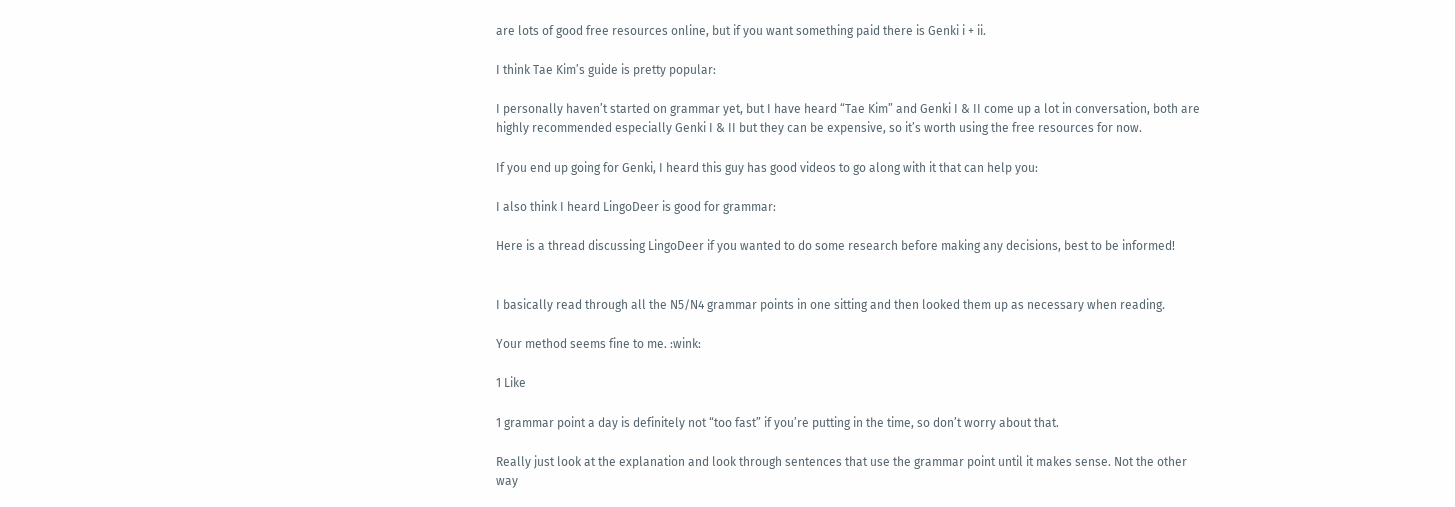are lots of good free resources online, but if you want something paid there is Genki i + ii.

I think Tae Kim’s guide is pretty popular:

I personally haven’t started on grammar yet, but I have heard “Tae Kim” and Genki I & II come up a lot in conversation, both are highly recommended especially Genki I & II but they can be expensive, so it’s worth using the free resources for now.

If you end up going for Genki, I heard this guy has good videos to go along with it that can help you:

I also think I heard LingoDeer is good for grammar:

Here is a thread discussing LingoDeer if you wanted to do some research before making any decisions, best to be informed!


I basically read through all the N5/N4 grammar points in one sitting and then looked them up as necessary when reading.

Your method seems fine to me. :wink:

1 Like

1 grammar point a day is definitely not “too fast” if you’re putting in the time, so don’t worry about that.

Really just look at the explanation and look through sentences that use the grammar point until it makes sense. Not the other way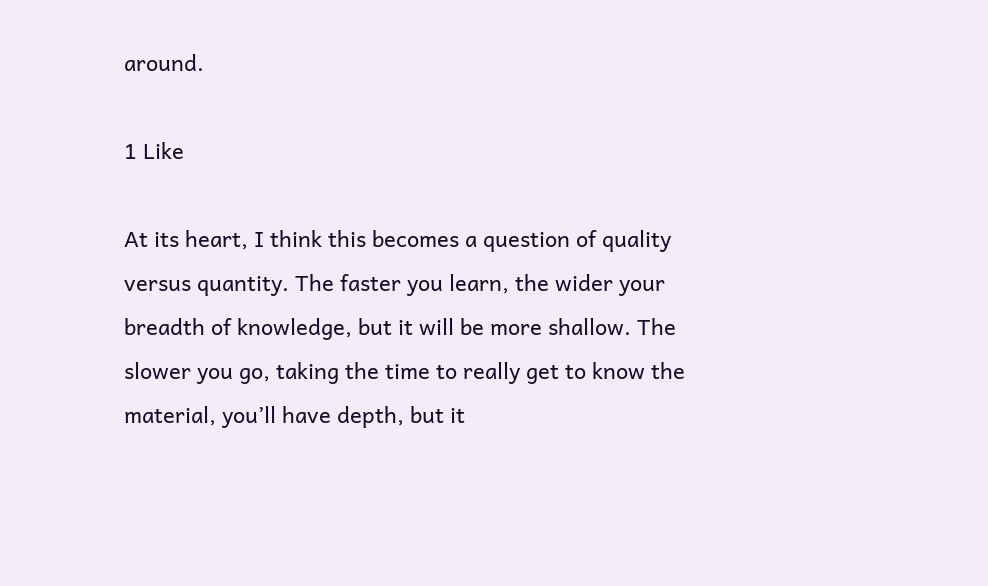around.

1 Like

At its heart, I think this becomes a question of quality versus quantity. The faster you learn, the wider your breadth of knowledge, but it will be more shallow. The slower you go, taking the time to really get to know the material, you’ll have depth, but it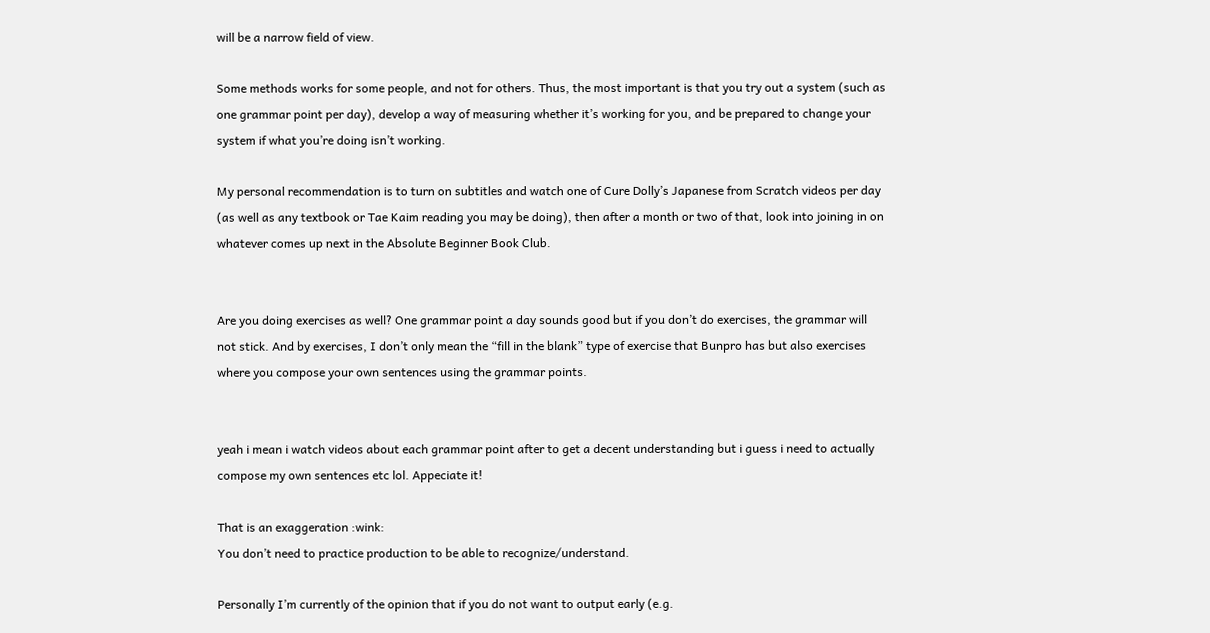will be a narrow field of view.

Some methods works for some people, and not for others. Thus, the most important is that you try out a system (such as one grammar point per day), develop a way of measuring whether it’s working for you, and be prepared to change your system if what you’re doing isn’t working.

My personal recommendation is to turn on subtitles and watch one of Cure Dolly’s Japanese from Scratch videos per day (as well as any textbook or Tae Kaim reading you may be doing), then after a month or two of that, look into joining in on whatever comes up next in the Absolute Beginner Book Club.


Are you doing exercises as well? One grammar point a day sounds good but if you don’t do exercises, the grammar will not stick. And by exercises, I don’t only mean the “fill in the blank” type of exercise that Bunpro has but also exercises where you compose your own sentences using the grammar points.


yeah i mean i watch videos about each grammar point after to get a decent understanding but i guess i need to actually compose my own sentences etc lol. Appeciate it!

That is an exaggeration :wink:
You don’t need to practice production to be able to recognize/understand.

Personally I’m currently of the opinion that if you do not want to output early (e.g.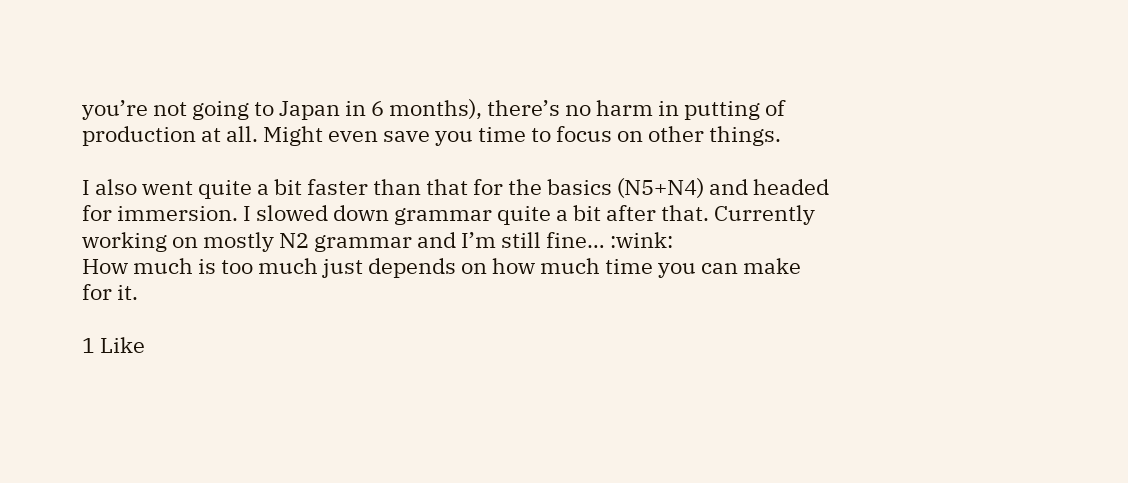you’re not going to Japan in 6 months), there’s no harm in putting of production at all. Might even save you time to focus on other things.

I also went quite a bit faster than that for the basics (N5+N4) and headed for immersion. I slowed down grammar quite a bit after that. Currently working on mostly N2 grammar and I’m still fine… :wink:
How much is too much just depends on how much time you can make for it.

1 Like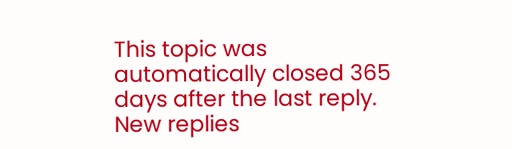This topic was automatically closed 365 days after the last reply. New replies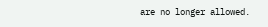are no longer allowed.